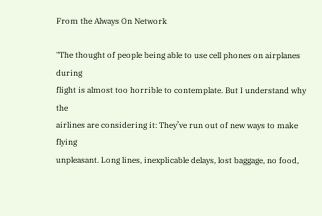From the Always On Network

"The thought of people being able to use cell phones on airplanes during
flight is almost too horrible to contemplate. But I understand why the
airlines are considering it: They’ve run out of new ways to make flying
unpleasant. Long lines, inexplicable delays, lost baggage, no food,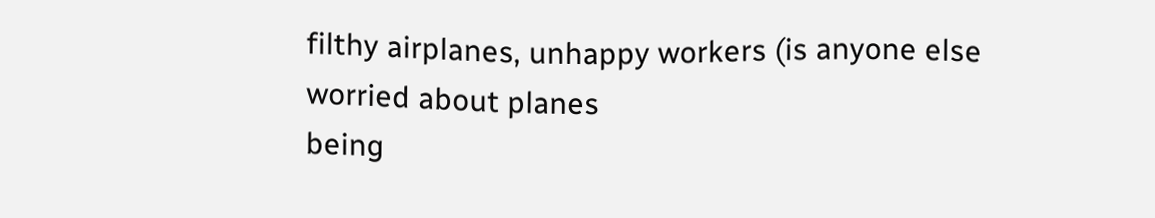filthy airplanes, unhappy workers (is anyone else worried about planes
being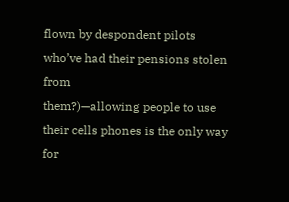flown by despondent pilots who’ve had their pensions stolen from
them?)—allowing people to use their cells phones is the only way for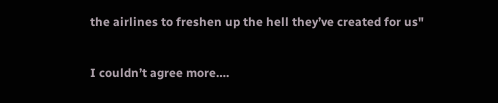the airlines to freshen up the hell they’ve created for us"

I couldn’t agree more….